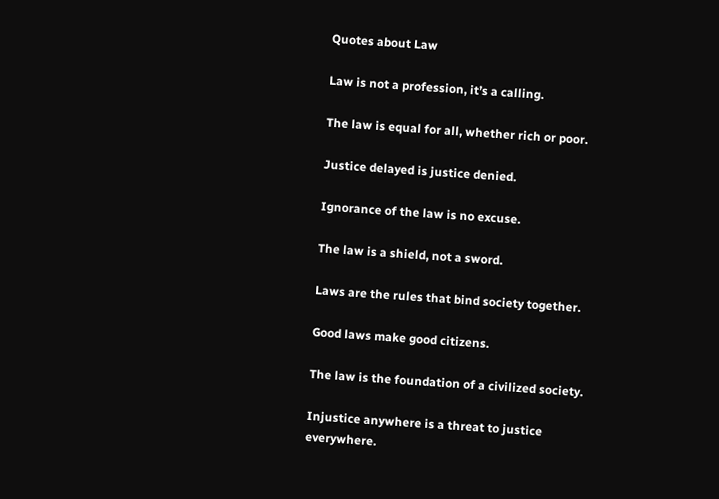Quotes about Law

Law is not a profession, it’s a calling.

The law is equal for all, whether rich or poor.

Justice delayed is justice denied.

Ignorance of the law is no excuse.

The law is a shield, not a sword.

Laws are the rules that bind society together.

Good laws make good citizens.

The law is the foundation of a civilized society.

Injustice anywhere is a threat to justice everywhere.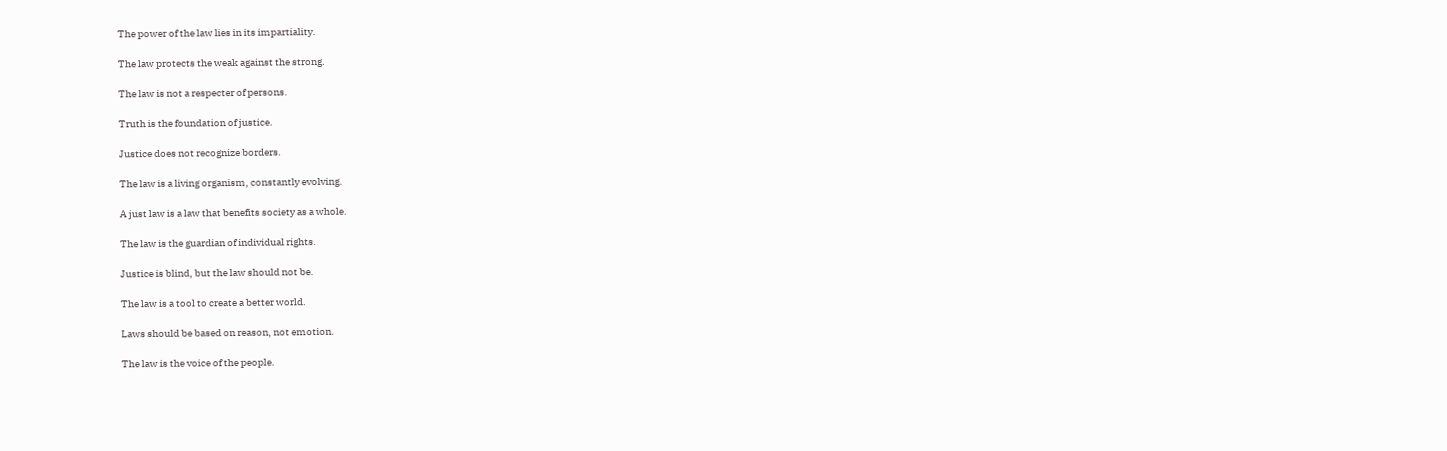The power of the law lies in its impartiality.

The law protects the weak against the strong.

The law is not a respecter of persons.

Truth is the foundation of justice.

Justice does not recognize borders.

The law is a living organism, constantly evolving.

A just law is a law that benefits society as a whole.

The law is the guardian of individual rights.

Justice is blind, but the law should not be.

The law is a tool to create a better world.

Laws should be based on reason, not emotion.

The law is the voice of the people.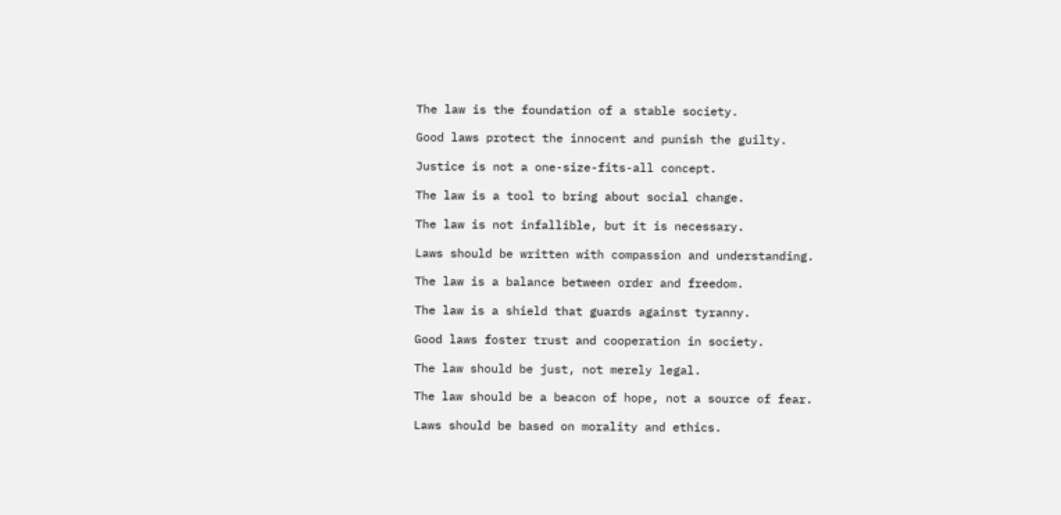The law is the foundation of a stable society.

Good laws protect the innocent and punish the guilty.

Justice is not a one-size-fits-all concept.

The law is a tool to bring about social change.

The law is not infallible, but it is necessary.

Laws should be written with compassion and understanding.

The law is a balance between order and freedom.

The law is a shield that guards against tyranny.

Good laws foster trust and cooperation in society.

The law should be just, not merely legal.

The law should be a beacon of hope, not a source of fear.

Laws should be based on morality and ethics.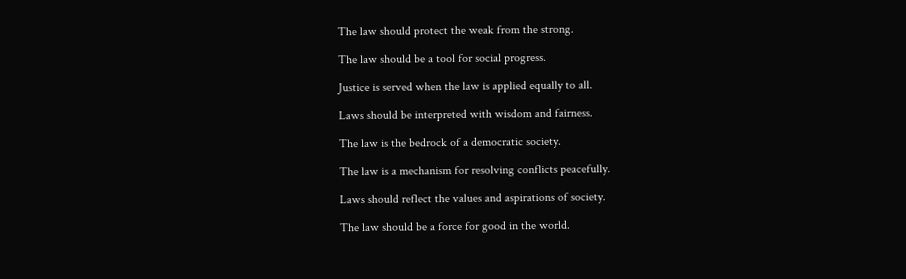The law should protect the weak from the strong.

The law should be a tool for social progress.

Justice is served when the law is applied equally to all.

Laws should be interpreted with wisdom and fairness.

The law is the bedrock of a democratic society.

The law is a mechanism for resolving conflicts peacefully.

Laws should reflect the values and aspirations of society.

The law should be a force for good in the world.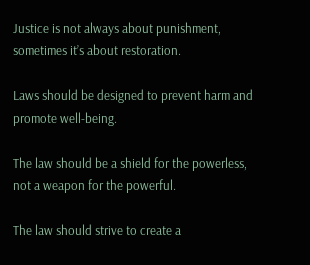Justice is not always about punishment, sometimes it’s about restoration.

Laws should be designed to prevent harm and promote well-being.

The law should be a shield for the powerless, not a weapon for the powerful.

The law should strive to create a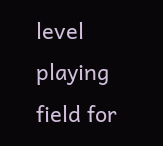level playing field for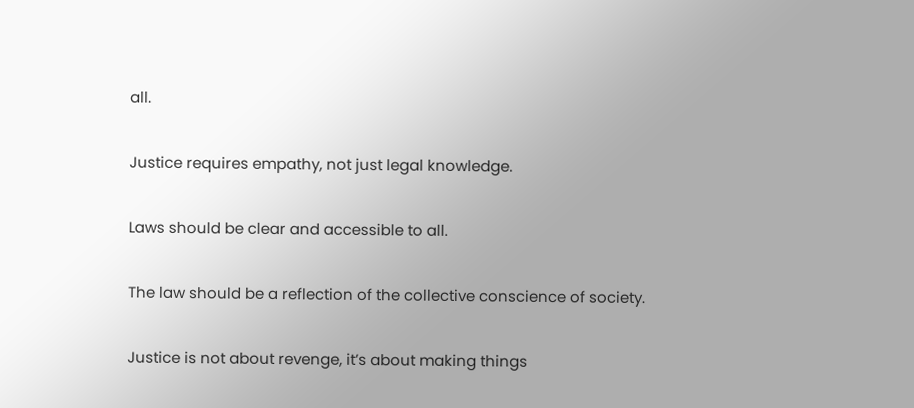all.

Justice requires empathy, not just legal knowledge.

Laws should be clear and accessible to all.

The law should be a reflection of the collective conscience of society.

Justice is not about revenge, it’s about making things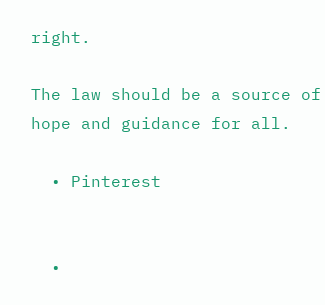right.

The law should be a source of hope and guidance for all.

  • Pinterest


  •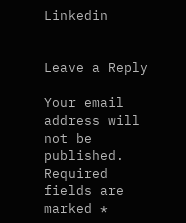Linkedin


Leave a Reply

Your email address will not be published. Required fields are marked *